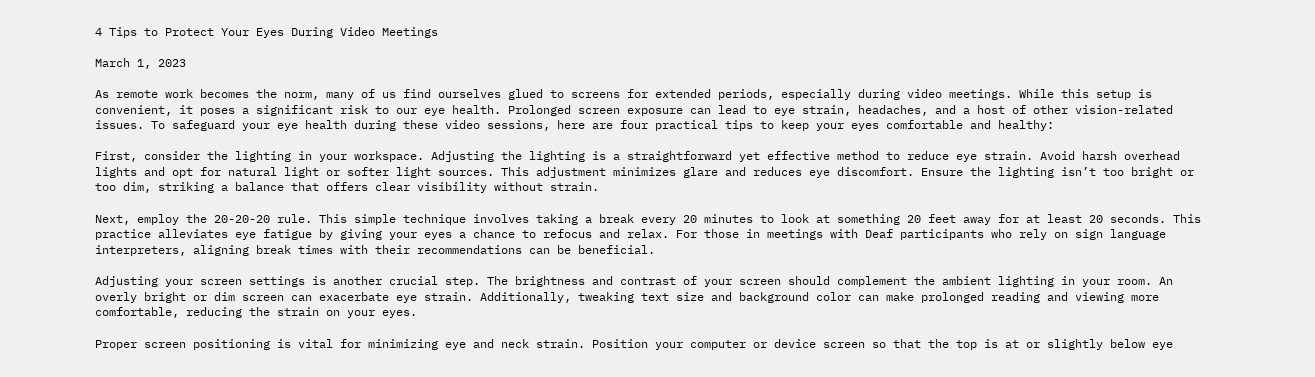4 Tips to Protect Your Eyes During Video Meetings

March 1, 2023

As remote work becomes the norm, many of us find ourselves glued to screens for extended periods, especially during video meetings. While this setup is convenient, it poses a significant risk to our eye health. Prolonged screen exposure can lead to eye strain, headaches, and a host of other vision-related issues. To safeguard your eye health during these video sessions, here are four practical tips to keep your eyes comfortable and healthy:

First, consider the lighting in your workspace. Adjusting the lighting is a straightforward yet effective method to reduce eye strain. Avoid harsh overhead lights and opt for natural light or softer light sources. This adjustment minimizes glare and reduces eye discomfort. Ensure the lighting isn’t too bright or too dim, striking a balance that offers clear visibility without strain.

Next, employ the 20-20-20 rule. This simple technique involves taking a break every 20 minutes to look at something 20 feet away for at least 20 seconds. This practice alleviates eye fatigue by giving your eyes a chance to refocus and relax. For those in meetings with Deaf participants who rely on sign language interpreters, aligning break times with their recommendations can be beneficial.

Adjusting your screen settings is another crucial step. The brightness and contrast of your screen should complement the ambient lighting in your room. An overly bright or dim screen can exacerbate eye strain. Additionally, tweaking text size and background color can make prolonged reading and viewing more comfortable, reducing the strain on your eyes.

Proper screen positioning is vital for minimizing eye and neck strain. Position your computer or device screen so that the top is at or slightly below eye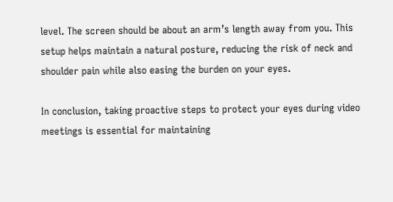level. The screen should be about an arm’s length away from you. This setup helps maintain a natural posture, reducing the risk of neck and shoulder pain while also easing the burden on your eyes.

In conclusion, taking proactive steps to protect your eyes during video meetings is essential for maintaining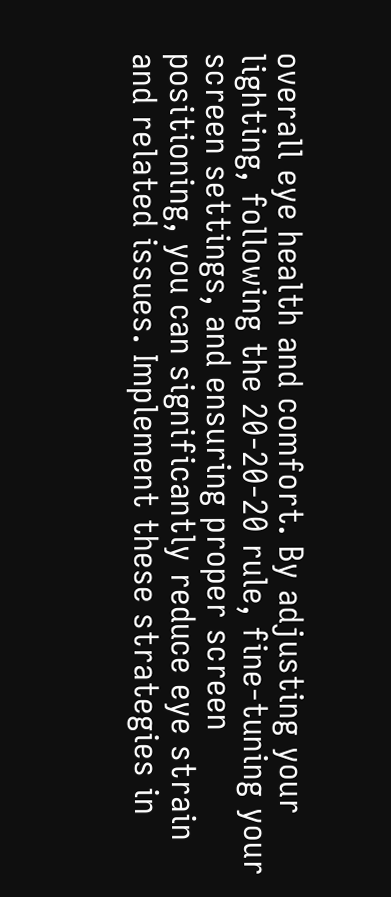overall eye health and comfort. By adjusting your lighting, following the 20-20-20 rule, fine-tuning your screen settings, and ensuring proper screen positioning, you can significantly reduce eye strain and related issues. Implement these strategies in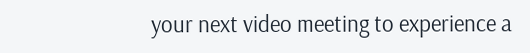your next video meeting to experience a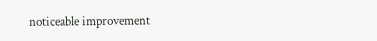noticeable improvement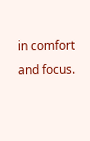in comfort and focus.